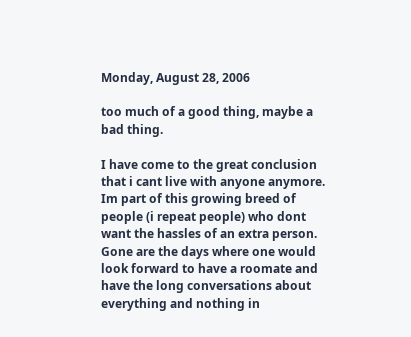Monday, August 28, 2006

too much of a good thing, maybe a bad thing.

I have come to the great conclusion that i cant live with anyone anymore. Im part of this growing breed of people (i repeat people) who dont want the hassles of an extra person. Gone are the days where one would look forward to have a roomate and have the long conversations about everything and nothing in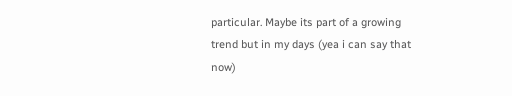particular. Maybe its part of a growing trend but in my days (yea i can say that now)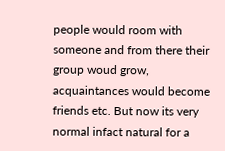people would room with someone and from there their group woud grow, acquaintances would become friends etc. But now its very normal infact natural for a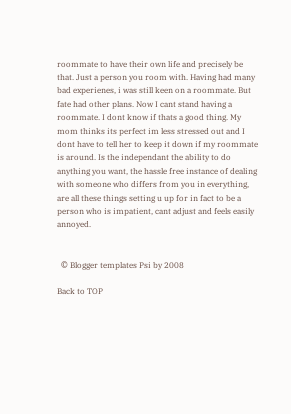roommate to have their own life and precisely be that. Just a person you room with. Having had many bad experienes, i was still keen on a roommate. But fate had other plans. Now I cant stand having a roommate. I dont know if thats a good thing. My mom thinks its perfect im less stressed out and I dont have to tell her to keep it down if my roommate is around. Is the independant the ability to do anything you want, the hassle free instance of dealing with someone who differs from you in everything, are all these things setting u up for in fact to be a person who is impatient, cant adjust and feels easily annoyed.


  © Blogger templates Psi by 2008

Back to TOP